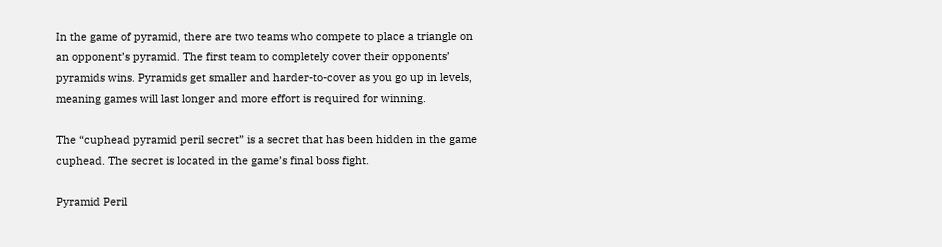In the game of pyramid, there are two teams who compete to place a triangle on an opponent’s pyramid. The first team to completely cover their opponents’ pyramids wins. Pyramids get smaller and harder-to-cover as you go up in levels, meaning games will last longer and more effort is required for winning.

The “cuphead pyramid peril secret” is a secret that has been hidden in the game cuphead. The secret is located in the game’s final boss fight.

Pyramid Peril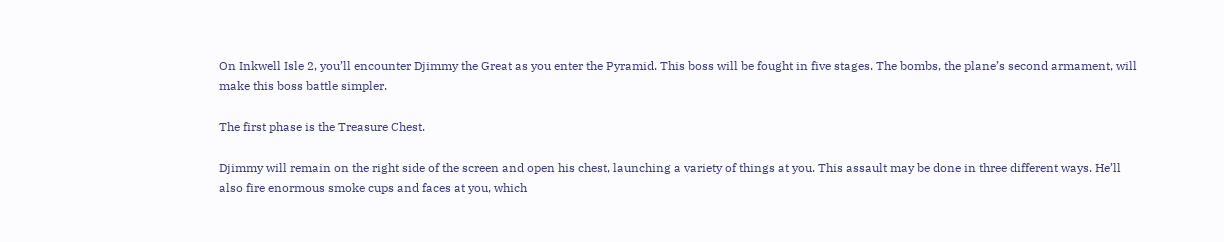On Inkwell Isle 2, you’ll encounter Djimmy the Great as you enter the Pyramid. This boss will be fought in five stages. The bombs, the plane’s second armament, will make this boss battle simpler.

The first phase is the Treasure Chest.

Djimmy will remain on the right side of the screen and open his chest, launching a variety of things at you. This assault may be done in three different ways. He’ll also fire enormous smoke cups and faces at you, which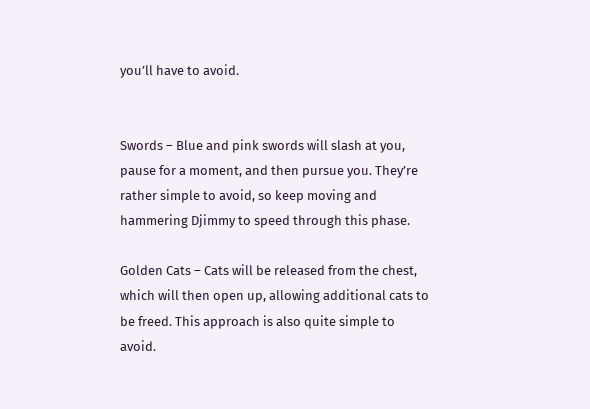you’ll have to avoid.


Swords – Blue and pink swords will slash at you, pause for a moment, and then pursue you. They’re rather simple to avoid, so keep moving and hammering Djimmy to speed through this phase.

Golden Cats – Cats will be released from the chest, which will then open up, allowing additional cats to be freed. This approach is also quite simple to avoid.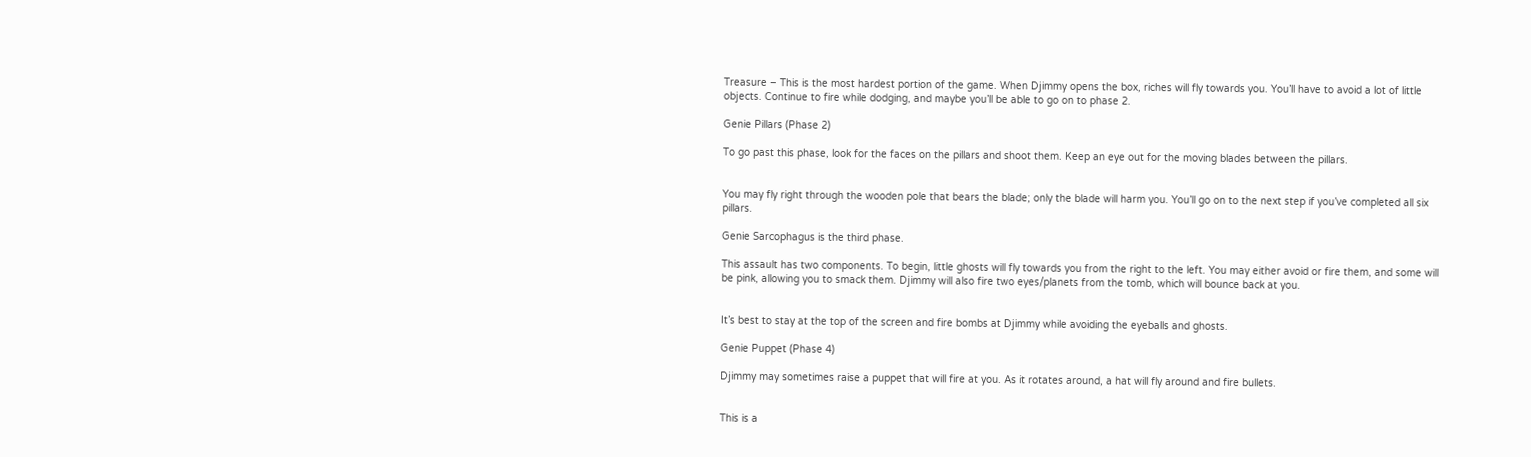Treasure – This is the most hardest portion of the game. When Djimmy opens the box, riches will fly towards you. You’ll have to avoid a lot of little objects. Continue to fire while dodging, and maybe you’ll be able to go on to phase 2.

Genie Pillars (Phase 2)

To go past this phase, look for the faces on the pillars and shoot them. Keep an eye out for the moving blades between the pillars.


You may fly right through the wooden pole that bears the blade; only the blade will harm you. You’ll go on to the next step if you’ve completed all six pillars.

Genie Sarcophagus is the third phase.

This assault has two components. To begin, little ghosts will fly towards you from the right to the left. You may either avoid or fire them, and some will be pink, allowing you to smack them. Djimmy will also fire two eyes/planets from the tomb, which will bounce back at you.


It’s best to stay at the top of the screen and fire bombs at Djimmy while avoiding the eyeballs and ghosts.

Genie Puppet (Phase 4)

Djimmy may sometimes raise a puppet that will fire at you. As it rotates around, a hat will fly around and fire bullets.


This is a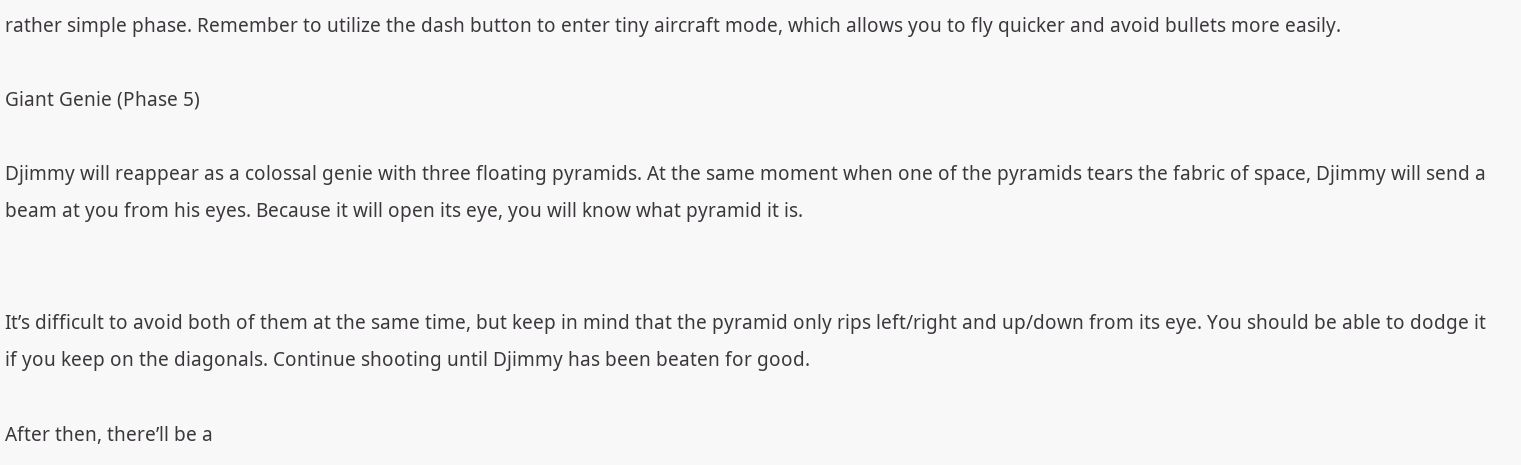rather simple phase. Remember to utilize the dash button to enter tiny aircraft mode, which allows you to fly quicker and avoid bullets more easily.

Giant Genie (Phase 5)

Djimmy will reappear as a colossal genie with three floating pyramids. At the same moment when one of the pyramids tears the fabric of space, Djimmy will send a beam at you from his eyes. Because it will open its eye, you will know what pyramid it is.


It’s difficult to avoid both of them at the same time, but keep in mind that the pyramid only rips left/right and up/down from its eye. You should be able to dodge it if you keep on the diagonals. Continue shooting until Djimmy has been beaten for good.

After then, there’ll be a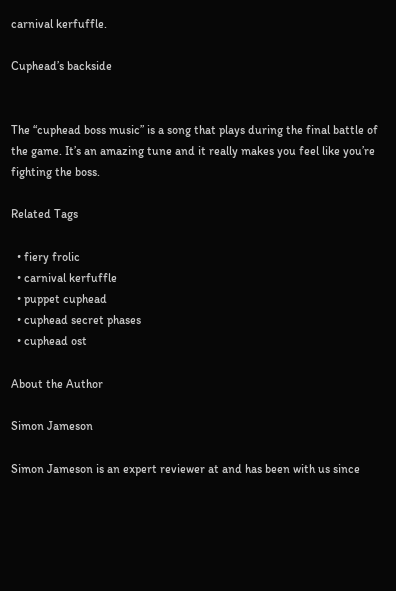carnival kerfuffle.

Cuphead’s backside


The “cuphead boss music” is a song that plays during the final battle of the game. It’s an amazing tune and it really makes you feel like you’re fighting the boss.

Related Tags

  • fiery frolic
  • carnival kerfuffle
  • puppet cuphead
  • cuphead secret phases
  • cuphead ost

About the Author

Simon Jameson

Simon Jameson is an expert reviewer at and has been with us since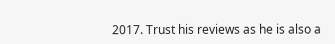2017. Trust his reviews as he is also a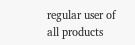regular user of all products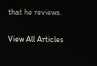that he reviews.

View All Articles